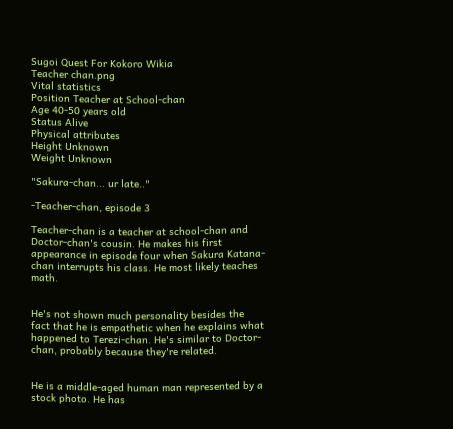Sugoi Quest For Kokoro Wikia
Teacher chan.png
Vital statistics
Position Teacher at School-chan
Age 40-50 years old
Status Alive
Physical attributes
Height Unknown
Weight Unknown

"Sakura-chan... ur late.."

-Teacher-chan, episode 3

Teacher-chan is a teacher at school-chan and Doctor-chan's cousin. He makes his first appearance in episode four when Sakura Katana-chan interrupts his class. He most likely teaches math.


He's not shown much personality besides the fact that he is empathetic when he explains what happened to Terezi-chan. He's similar to Doctor-chan, probably because they're related.


He is a middle-aged human man represented by a stock photo. He has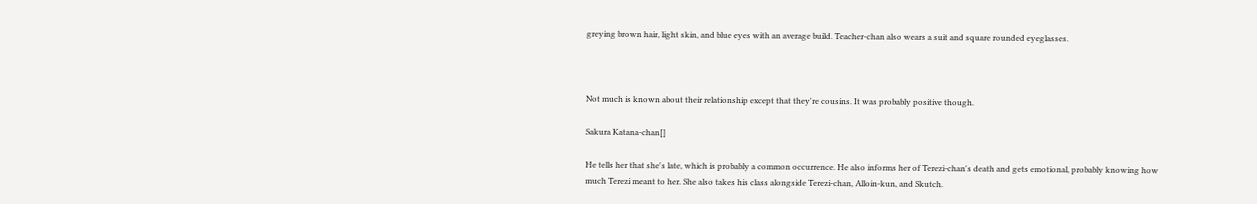greying brown hair, light skin, and blue eyes with an average build. Teacher-chan also wears a suit and square rounded eyeglasses.



Not much is known about their relationship except that they're cousins. It was probably positive though.

Sakura Katana-chan[]

He tells her that she's late, which is probably a common occurrence. He also informs her of Terezi-chan's death and gets emotional, probably knowing how much Terezi meant to her. She also takes his class alongside Terezi-chan, Alloin-kun, and Skutch.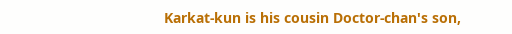Karkat-kun is his cousin Doctor-chan's son,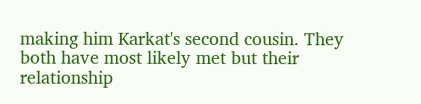making him Karkat's second cousin. They both have most likely met but their relationship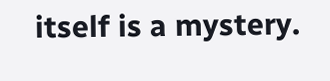itself is a mystery.